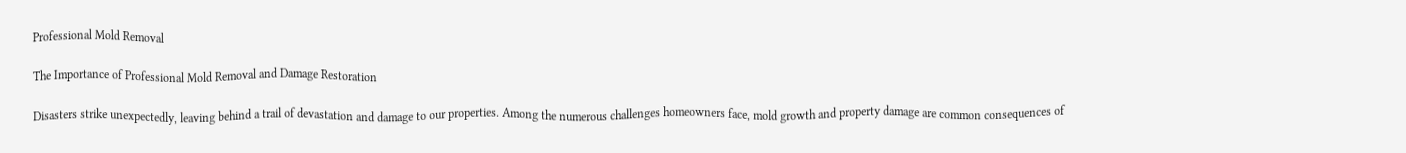Professional Mold Removal

The Importance of Professional Mold Removal and Damage Restoration

Disasters strike unexpectedly, leaving behind a trail of devastation and damage to our properties. Among the numerous challenges homeowners face, mold growth and property damage are common consequences of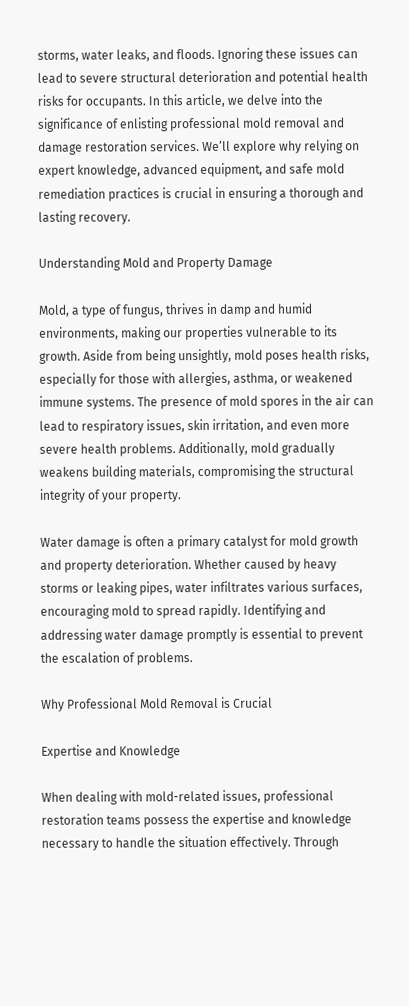storms, water leaks, and floods. Ignoring these issues can lead to severe structural deterioration and potential health risks for occupants. In this article, we delve into the significance of enlisting professional mold removal and damage restoration services. We’ll explore why relying on expert knowledge, advanced equipment, and safe mold remediation practices is crucial in ensuring a thorough and lasting recovery.

Understanding Mold and Property Damage

Mold, a type of fungus, thrives in damp and humid environments, making our properties vulnerable to its growth. Aside from being unsightly, mold poses health risks, especially for those with allergies, asthma, or weakened immune systems. The presence of mold spores in the air can lead to respiratory issues, skin irritation, and even more severe health problems. Additionally, mold gradually weakens building materials, compromising the structural integrity of your property.

Water damage is often a primary catalyst for mold growth and property deterioration. Whether caused by heavy storms or leaking pipes, water infiltrates various surfaces, encouraging mold to spread rapidly. Identifying and addressing water damage promptly is essential to prevent the escalation of problems.

Why Professional Mold Removal is Crucial

Expertise and Knowledge

When dealing with mold-related issues, professional restoration teams possess the expertise and knowledge necessary to handle the situation effectively. Through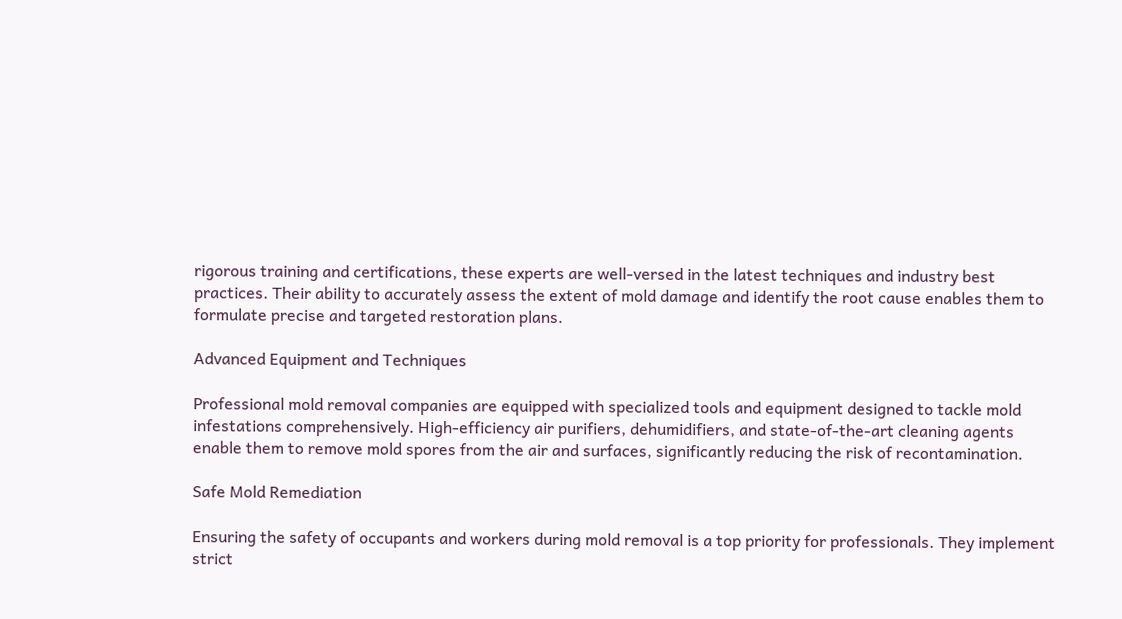rigorous training and certifications, these experts are well-versed in the latest techniques and industry best practices. Their ability to accurately assess the extent of mold damage and identify the root cause enables them to formulate precise and targeted restoration plans.

Advanced Equipment and Techniques

Professional mold removal companies are equipped with specialized tools and equipment designed to tackle mold infestations comprehensively. High-efficiency air purifiers, dehumidifiers, and state-of-the-art cleaning agents enable them to remove mold spores from the air and surfaces, significantly reducing the risk of recontamination.

Safe Mold Remediation

Ensuring the safety of occupants and workers during mold removal is a top priority for professionals. They implement strict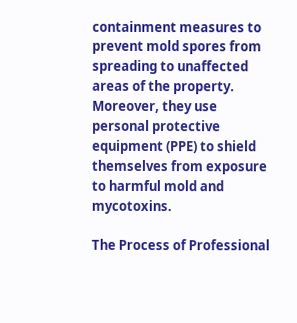containment measures to prevent mold spores from spreading to unaffected areas of the property. Moreover, they use personal protective equipment (PPE) to shield themselves from exposure to harmful mold and mycotoxins.

The Process of Professional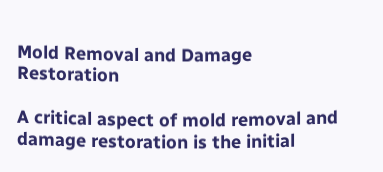Mold Removal and Damage Restoration

A critical aspect of mold removal and damage restoration is the initial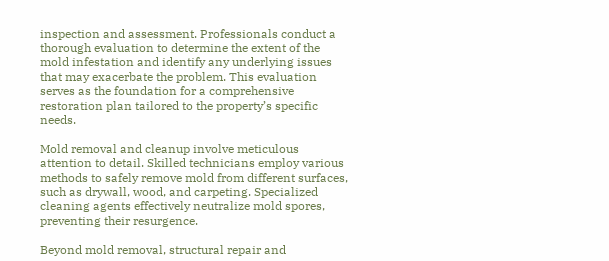inspection and assessment. Professionals conduct a thorough evaluation to determine the extent of the mold infestation and identify any underlying issues that may exacerbate the problem. This evaluation serves as the foundation for a comprehensive restoration plan tailored to the property’s specific needs.

Mold removal and cleanup involve meticulous attention to detail. Skilled technicians employ various methods to safely remove mold from different surfaces, such as drywall, wood, and carpeting. Specialized cleaning agents effectively neutralize mold spores, preventing their resurgence.

Beyond mold removal, structural repair and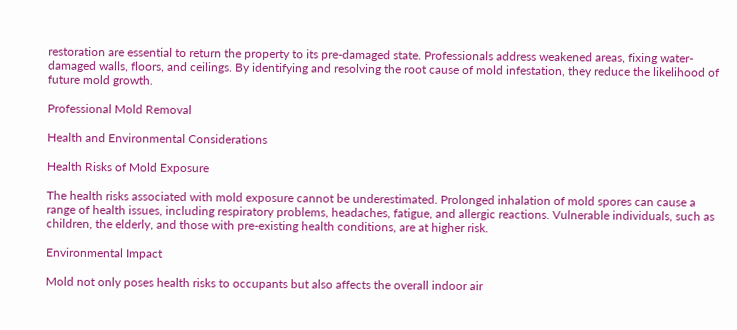restoration are essential to return the property to its pre-damaged state. Professionals address weakened areas, fixing water-damaged walls, floors, and ceilings. By identifying and resolving the root cause of mold infestation, they reduce the likelihood of future mold growth.

Professional Mold Removal

Health and Environmental Considerations

Health Risks of Mold Exposure

The health risks associated with mold exposure cannot be underestimated. Prolonged inhalation of mold spores can cause a range of health issues, including respiratory problems, headaches, fatigue, and allergic reactions. Vulnerable individuals, such as children, the elderly, and those with pre-existing health conditions, are at higher risk.

Environmental Impact

Mold not only poses health risks to occupants but also affects the overall indoor air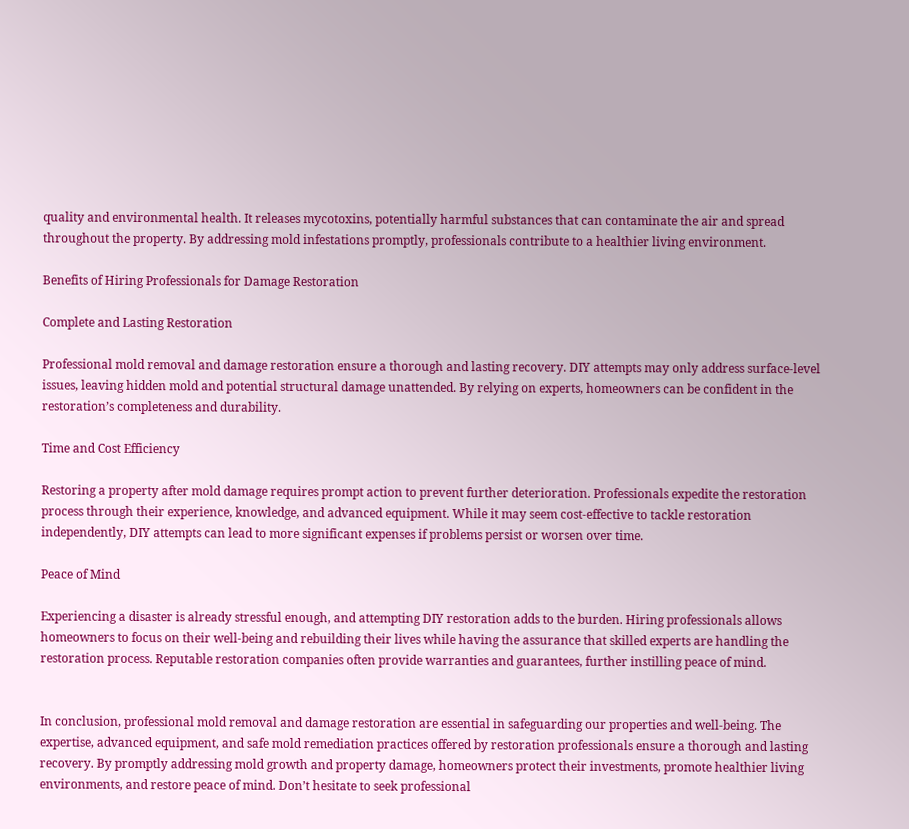quality and environmental health. It releases mycotoxins, potentially harmful substances that can contaminate the air and spread throughout the property. By addressing mold infestations promptly, professionals contribute to a healthier living environment.

Benefits of Hiring Professionals for Damage Restoration

Complete and Lasting Restoration

Professional mold removal and damage restoration ensure a thorough and lasting recovery. DIY attempts may only address surface-level issues, leaving hidden mold and potential structural damage unattended. By relying on experts, homeowners can be confident in the restoration’s completeness and durability.

Time and Cost Efficiency

Restoring a property after mold damage requires prompt action to prevent further deterioration. Professionals expedite the restoration process through their experience, knowledge, and advanced equipment. While it may seem cost-effective to tackle restoration independently, DIY attempts can lead to more significant expenses if problems persist or worsen over time.

Peace of Mind

Experiencing a disaster is already stressful enough, and attempting DIY restoration adds to the burden. Hiring professionals allows homeowners to focus on their well-being and rebuilding their lives while having the assurance that skilled experts are handling the restoration process. Reputable restoration companies often provide warranties and guarantees, further instilling peace of mind.


In conclusion, professional mold removal and damage restoration are essential in safeguarding our properties and well-being. The expertise, advanced equipment, and safe mold remediation practices offered by restoration professionals ensure a thorough and lasting recovery. By promptly addressing mold growth and property damage, homeowners protect their investments, promote healthier living environments, and restore peace of mind. Don’t hesitate to seek professional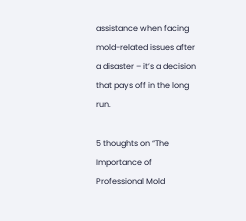assistance when facing mold-related issues after a disaster – it’s a decision that pays off in the long run.

5 thoughts on “The Importance of Professional Mold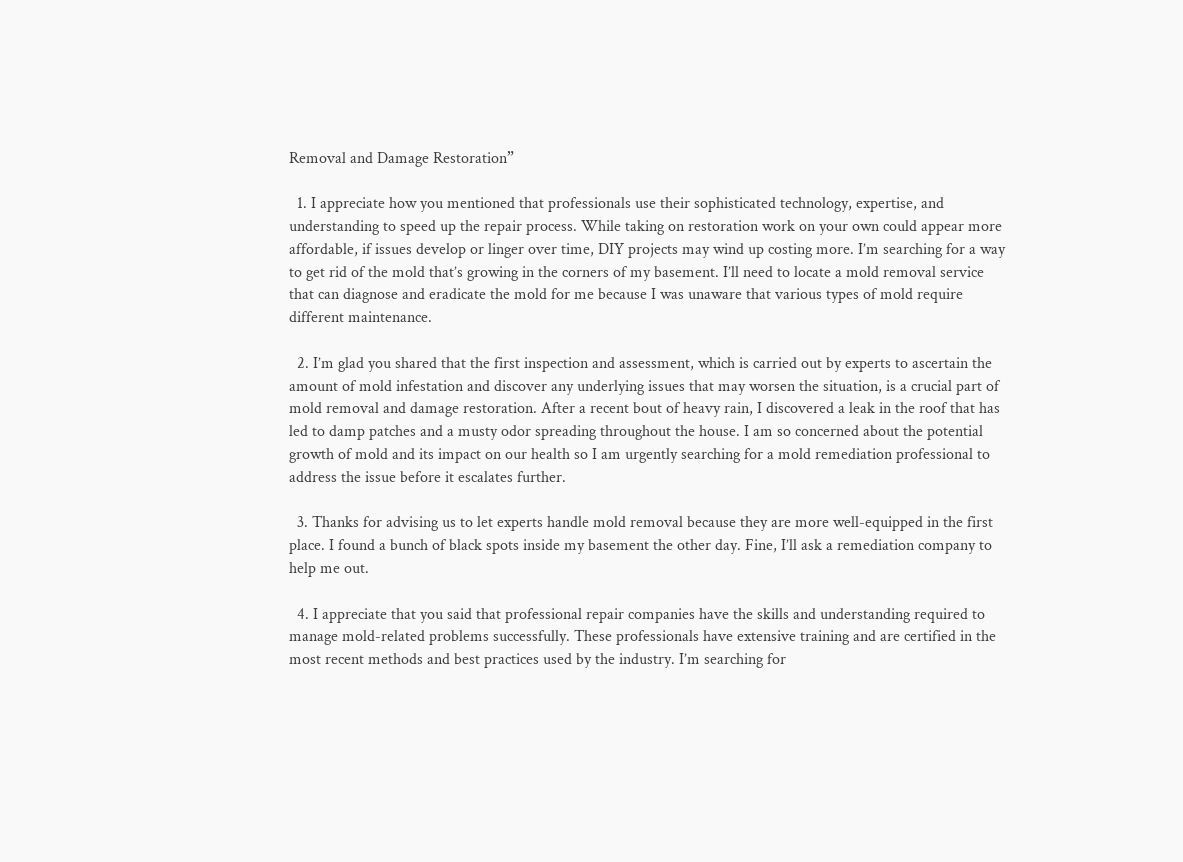Removal and Damage Restoration”

  1. I appreciate how you mentioned that professionals use their sophisticated technology, expertise, and understanding to speed up the repair process. While taking on restoration work on your own could appear more affordable, if issues develop or linger over time, DIY projects may wind up costing more. I’m searching for a way to get rid of the mold that’s growing in the corners of my basement. I’ll need to locate a mold removal service that can diagnose and eradicate the mold for me because I was unaware that various types of mold require different maintenance.

  2. I’m glad you shared that the first inspection and assessment, which is carried out by experts to ascertain the amount of mold infestation and discover any underlying issues that may worsen the situation, is a crucial part of mold removal and damage restoration. After a recent bout of heavy rain, I discovered a leak in the roof that has led to damp patches and a musty odor spreading throughout the house. I am so concerned about the potential growth of mold and its impact on our health so I am urgently searching for a mold remediation professional to address the issue before it escalates further.

  3. Thanks for advising us to let experts handle mold removal because they are more well-equipped in the first place. I found a bunch of black spots inside my basement the other day. Fine, I’ll ask a remediation company to help me out.

  4. I appreciate that you said that professional repair companies have the skills and understanding required to manage mold-related problems successfully. These professionals have extensive training and are certified in the most recent methods and best practices used by the industry. I’m searching for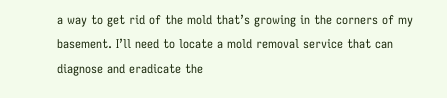a way to get rid of the mold that’s growing in the corners of my basement. I’ll need to locate a mold removal service that can diagnose and eradicate the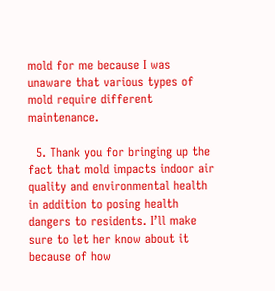mold for me because I was unaware that various types of mold require different maintenance.

  5. Thank you for bringing up the fact that mold impacts indoor air quality and environmental health in addition to posing health dangers to residents. I’ll make sure to let her know about it because of how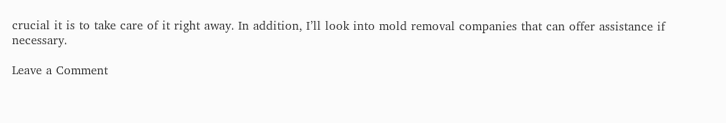crucial it is to take care of it right away. In addition, I’ll look into mold removal companies that can offer assistance if necessary.

Leave a Comment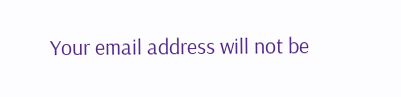Your email address will not be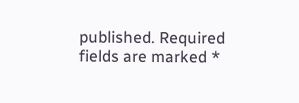published. Required fields are marked *